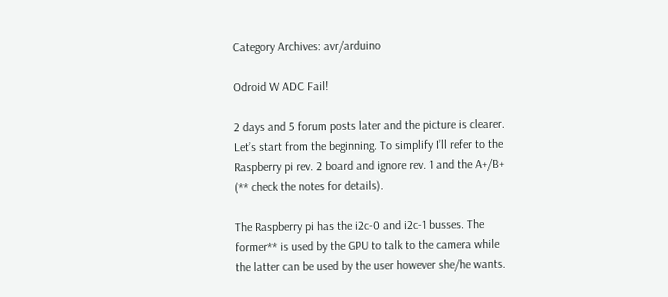Category Archives: avr/arduino

Odroid W ADC Fail!

2 days and 5 forum posts later and the picture is clearer. Let’s start from the beginning. To simplify I’ll refer to the Raspberry pi rev. 2 board and ignore rev. 1 and the A+/B+ (** check the notes for details).

The Raspberry pi has the i2c-0 and i2c-1 busses. The former** is used by the GPU to talk to the camera while the latter can be used by the user however she/he wants.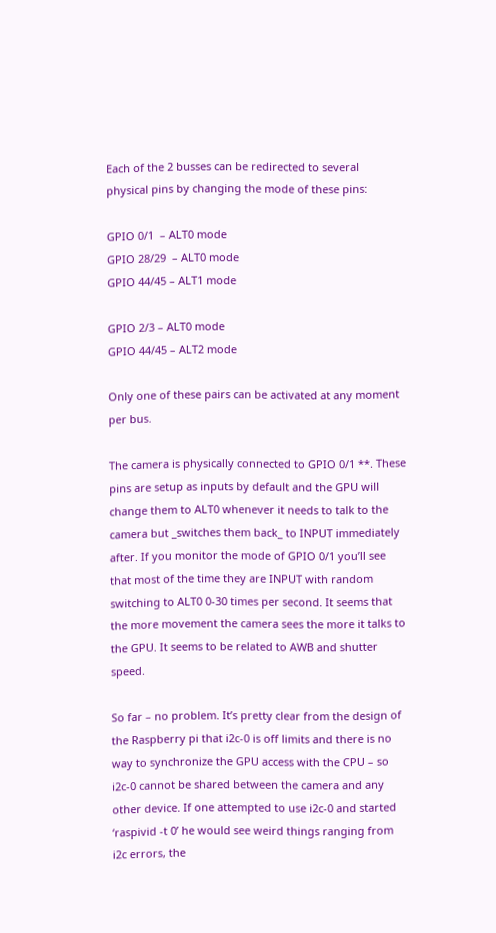Each of the 2 busses can be redirected to several physical pins by changing the mode of these pins:

GPIO 0/1  – ALT0 mode
GPIO 28/29  – ALT0 mode
GPIO 44/45 – ALT1 mode

GPIO 2/3 – ALT0 mode
GPIO 44/45 – ALT2 mode

Only one of these pairs can be activated at any moment per bus.

The camera is physically connected to GPIO 0/1 **. These pins are setup as inputs by default and the GPU will change them to ALT0 whenever it needs to talk to the camera but _switches them back_ to INPUT immediately after. If you monitor the mode of GPIO 0/1 you’ll see that most of the time they are INPUT with random switching to ALT0 0-30 times per second. It seems that the more movement the camera sees the more it talks to the GPU. It seems to be related to AWB and shutter speed.

So far – no problem. It’s pretty clear from the design of the Raspberry pi that i2c-0 is off limits and there is no way to synchronize the GPU access with the CPU – so i2c-0 cannot be shared between the camera and any other device. If one attempted to use i2c-0 and started ‘raspivid -t 0’ he would see weird things ranging from i2c errors, the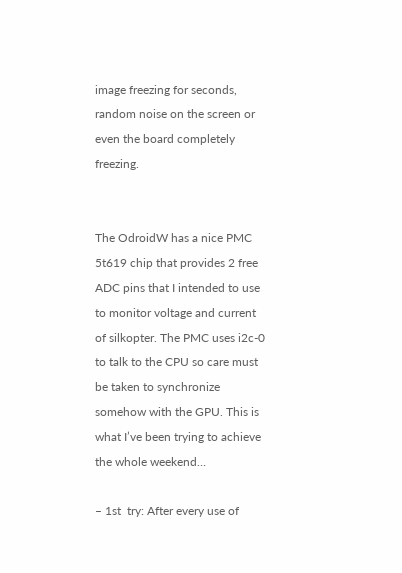image freezing for seconds, random noise on the screen or even the board completely freezing.


The OdroidW has a nice PMC 5t619 chip that provides 2 free ADC pins that I intended to use to monitor voltage and current of silkopter. The PMC uses i2c-0 to talk to the CPU so care must be taken to synchronize somehow with the GPU. This is what I’ve been trying to achieve the whole weekend…

– 1st  try: After every use of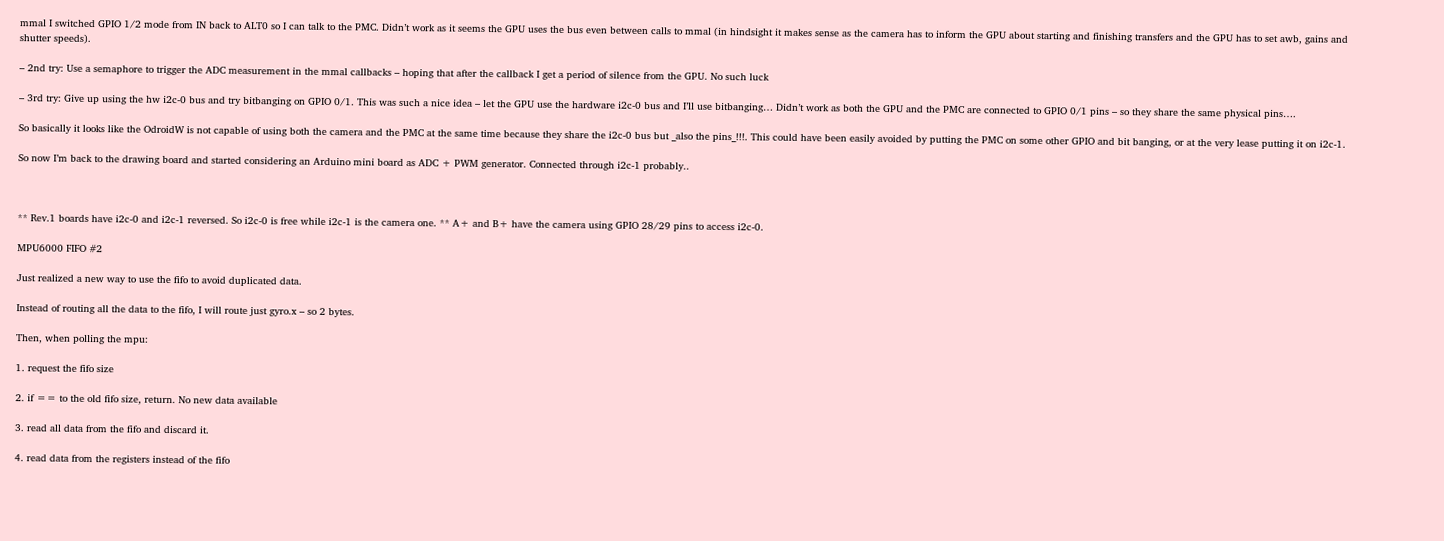mmal I switched GPIO 1/2 mode from IN back to ALT0 so I can talk to the PMC. Didn’t work as it seems the GPU uses the bus even between calls to mmal (in hindsight it makes sense as the camera has to inform the GPU about starting and finishing transfers and the GPU has to set awb, gains and shutter speeds).

– 2nd try: Use a semaphore to trigger the ADC measurement in the mmal callbacks – hoping that after the callback I get a period of silence from the GPU. No such luck

– 3rd try: Give up using the hw i2c-0 bus and try bitbanging on GPIO 0/1. This was such a nice idea – let the GPU use the hardware i2c-0 bus and I’ll use bitbanging… Didn’t work as both the GPU and the PMC are connected to GPIO 0/1 pins – so they share the same physical pins….

So basically it looks like the OdroidW is not capable of using both the camera and the PMC at the same time because they share the i2c-0 bus but _also the pins_!!!. This could have been easily avoided by putting the PMC on some other GPIO and bit banging, or at the very lease putting it on i2c-1.

So now I’m back to the drawing board and started considering an Arduino mini board as ADC + PWM generator. Connected through i2c-1 probably..



** Rev.1 boards have i2c-0 and i2c-1 reversed. So i2c-0 is free while i2c-1 is the camera one. ** A+ and B+ have the camera using GPIO 28/29 pins to access i2c-0.

MPU6000 FIFO #2

Just realized a new way to use the fifo to avoid duplicated data.

Instead of routing all the data to the fifo, I will route just gyro.x – so 2 bytes.

Then, when polling the mpu:

1. request the fifo size

2. if == to the old fifo size, return. No new data available

3. read all data from the fifo and discard it.

4. read data from the registers instead of the fifo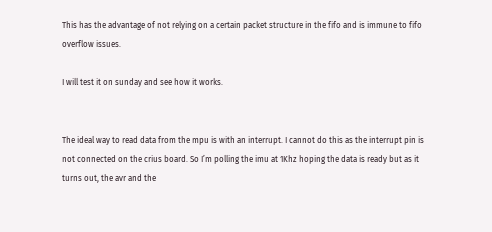This has the advantage of not relying on a certain packet structure in the fifo and is immune to fifo overflow issues.

I will test it on sunday and see how it works.


The ideal way to read data from the mpu is with an interrupt. I cannot do this as the interrupt pin is not connected on the crius board. So I’m polling the imu at 1Khz hoping the data is ready but as it turns out, the avr and the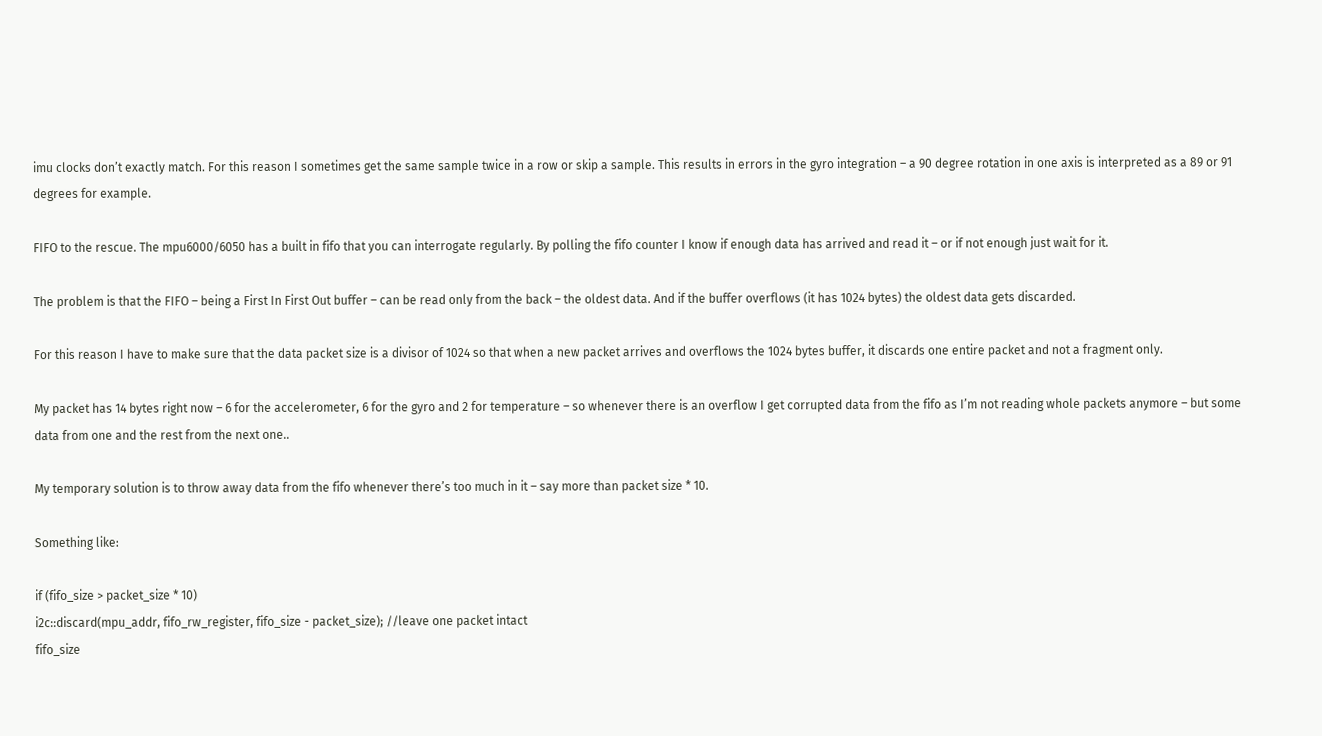imu clocks don’t exactly match. For this reason I sometimes get the same sample twice in a row or skip a sample. This results in errors in the gyro integration – a 90 degree rotation in one axis is interpreted as a 89 or 91 degrees for example.

FIFO to the rescue. The mpu6000/6050 has a built in fifo that you can interrogate regularly. By polling the fifo counter I know if enough data has arrived and read it – or if not enough just wait for it.

The problem is that the FIFO – being a First In First Out buffer – can be read only from the back – the oldest data. And if the buffer overflows (it has 1024 bytes) the oldest data gets discarded.

For this reason I have to make sure that the data packet size is a divisor of 1024 so that when a new packet arrives and overflows the 1024 bytes buffer, it discards one entire packet and not a fragment only.

My packet has 14 bytes right now – 6 for the accelerometer, 6 for the gyro and 2 for temperature – so whenever there is an overflow I get corrupted data from the fifo as I’m not reading whole packets anymore – but some data from one and the rest from the next one..

My temporary solution is to throw away data from the fifo whenever there’s too much in it – say more than packet size * 10.

Something like:

if (fifo_size > packet_size * 10)
i2c::discard(mpu_addr, fifo_rw_register, fifo_size - packet_size); //leave one packet intact
fifo_size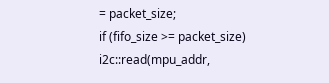= packet_size;
if (fifo_size >= packet_size)
i2c::read(mpu_addr,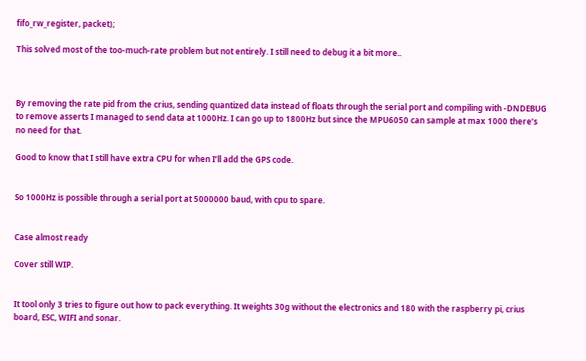fifo_rw_register, packet);

This solved most of the too-much-rate problem but not entirely. I still need to debug it a bit more..



By removing the rate pid from the crius, sending quantized data instead of floats through the serial port and compiling with -DNDEBUG to remove asserts I managed to send data at 1000Hz. I can go up to 1800Hz but since the MPU6050 can sample at max 1000 there’s no need for that.

Good to know that I still have extra CPU for when I’ll add the GPS code.


So 1000Hz is possible through a serial port at 5000000 baud, with cpu to spare.


Case almost ready

Cover still WIP.


It tool only 3 tries to figure out how to pack everything. It weights 30g without the electronics and 180 with the raspberry pi, crius board, ESC, WIFI and sonar.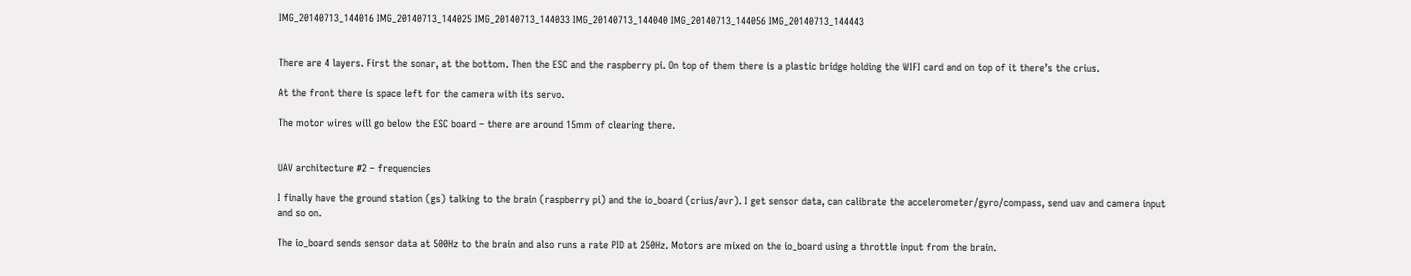IMG_20140713_144016 IMG_20140713_144025 IMG_20140713_144033 IMG_20140713_144040 IMG_20140713_144056 IMG_20140713_144443


There are 4 layers. First the sonar, at the bottom. Then the ESC and the raspberry pi. On top of them there is a plastic bridge holding the WIFI card and on top of it there’s the crius.

At the front there is space left for the camera with its servo.

The motor wires will go below the ESC board – there are around 15mm of clearing there.


UAV architecture #2 – frequencies

I finally have the ground station (gs) talking to the brain (raspberry pi) and the io_board (crius/avr). I get sensor data, can calibrate the accelerometer/gyro/compass, send uav and camera input and so on.

The io_board sends sensor data at 500Hz to the brain and also runs a rate PID at 250Hz. Motors are mixed on the io_board using a throttle input from the brain.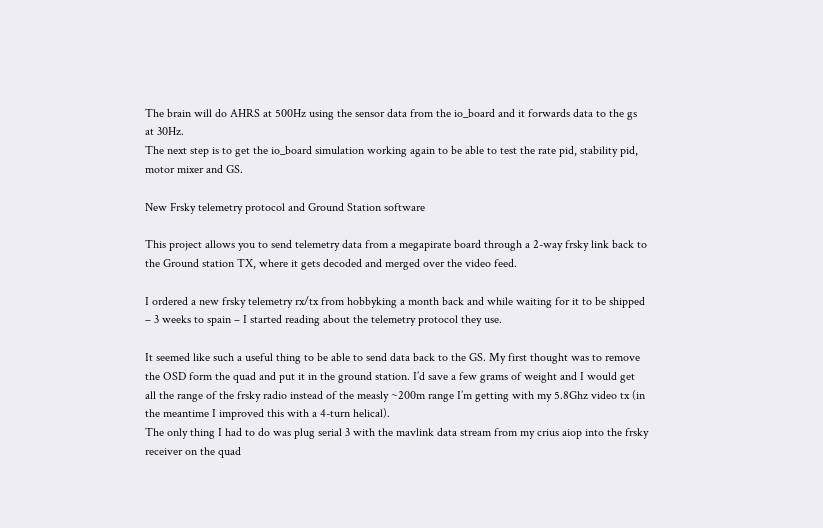The brain will do AHRS at 500Hz using the sensor data from the io_board and it forwards data to the gs at 30Hz.
The next step is to get the io_board simulation working again to be able to test the rate pid, stability pid, motor mixer and GS.

New Frsky telemetry protocol and Ground Station software

This project allows you to send telemetry data from a megapirate board through a 2-way frsky link back to the Ground station TX, where it gets decoded and merged over the video feed.

I ordered a new frsky telemetry rx/tx from hobbyking a month back and while waiting for it to be shipped – 3 weeks to spain – I started reading about the telemetry protocol they use.

It seemed like such a useful thing to be able to send data back to the GS. My first thought was to remove the OSD form the quad and put it in the ground station. I’d save a few grams of weight and I would get all the range of the frsky radio instead of the measly ~200m range I’m getting with my 5.8Ghz video tx (in the meantime I improved this with a 4-turn helical).
The only thing I had to do was plug serial 3 with the mavlink data stream from my crius aiop into the frsky receiver on the quad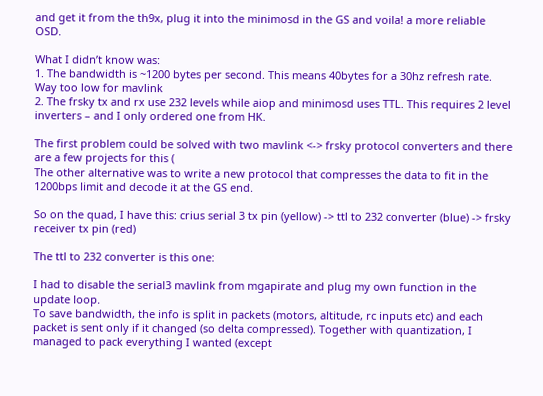and get it from the th9x, plug it into the minimosd in the GS and voila! a more reliable OSD.

What I didn’t know was:
1. The bandwidth is ~1200 bytes per second. This means 40bytes for a 30hz refresh rate. Way too low for mavlink
2. The frsky tx and rx use 232 levels while aiop and minimosd uses TTL. This requires 2 level inverters – and I only ordered one from HK.

The first problem could be solved with two mavlink <-> frsky protocol converters and there are a few projects for this (
The other alternative was to write a new protocol that compresses the data to fit in the 1200bps limit and decode it at the GS end.

So on the quad, I have this: crius serial 3 tx pin (yellow) -> ttl to 232 converter (blue) -> frsky receiver tx pin (red)

The ttl to 232 converter is this one:

I had to disable the serial3 mavlink from mgapirate and plug my own function in the update loop.
To save bandwidth, the info is split in packets (motors, altitude, rc inputs etc) and each packet is sent only if it changed (so delta compressed). Together with quantization, I managed to pack everything I wanted (except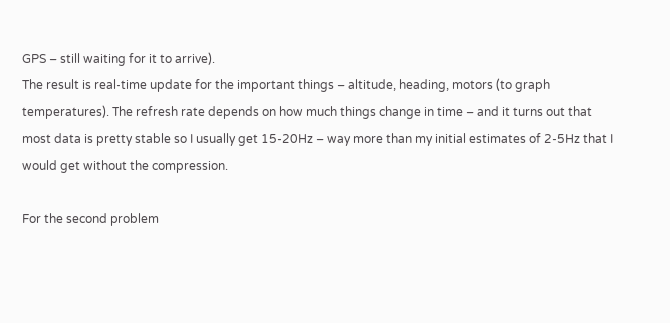GPS – still waiting for it to arrive).
The result is real-time update for the important things – altitude, heading, motors (to graph temperatures). The refresh rate depends on how much things change in time – and it turns out that most data is pretty stable so I usually get 15-20Hz – way more than my initial estimates of 2-5Hz that I would get without the compression.

For the second problem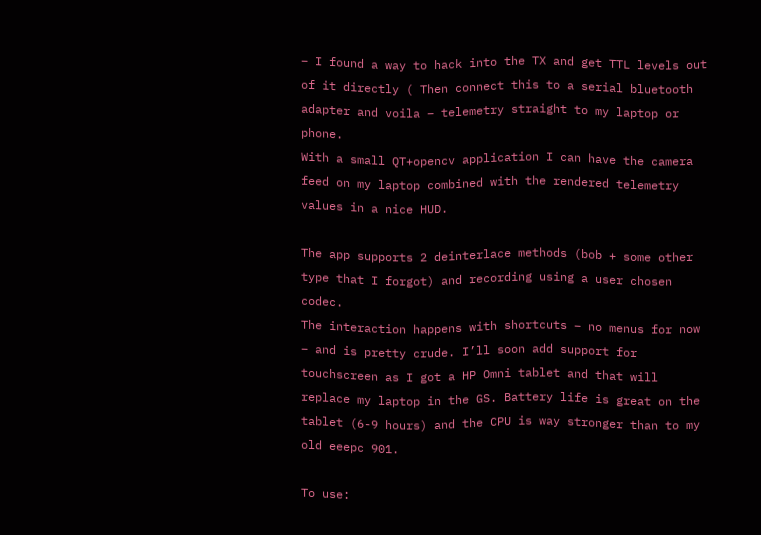– I found a way to hack into the TX and get TTL levels out of it directly ( Then connect this to a serial bluetooth adapter and voila – telemetry straight to my laptop or phone.
With a small QT+opencv application I can have the camera feed on my laptop combined with the rendered telemetry values in a nice HUD.

The app supports 2 deinterlace methods (bob + some other type that I forgot) and recording using a user chosen codec.
The interaction happens with shortcuts – no menus for now – and is pretty crude. I’ll soon add support for touchscreen as I got a HP Omni tablet and that will replace my laptop in the GS. Battery life is great on the tablet (6-9 hours) and the CPU is way stronger than to my old eeepc 901.

To use: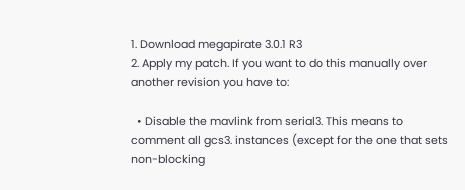1. Download megapirate 3.0.1 R3
2. Apply my patch. If you want to do this manually over another revision you have to:

  • Disable the mavlink from serial3. This means to comment all gcs3. instances (except for the one that sets non-blocking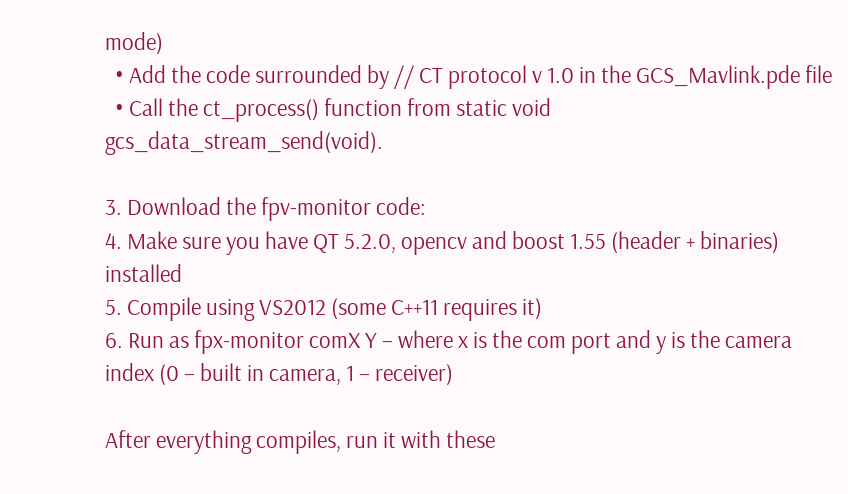mode)
  • Add the code surrounded by // CT protocol v 1.0 in the GCS_Mavlink.pde file
  • Call the ct_process() function from static void gcs_data_stream_send(void).

3. Download the fpv-monitor code:
4. Make sure you have QT 5.2.0, opencv and boost 1.55 (header + binaries) installed
5. Compile using VS2012 (some C++11 requires it)
6. Run as fpx-monitor comX Y – where x is the com port and y is the camera index (0 – built in camera, 1 – receiver)

After everything compiles, run it with these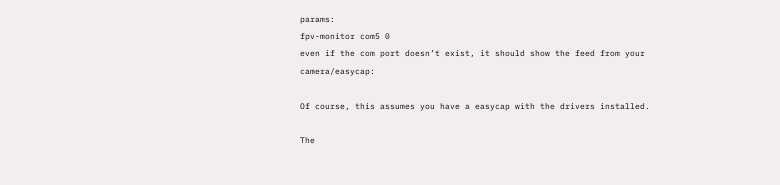params:
fpv-monitor com5 0
even if the com port doesn’t exist, it should show the feed from your camera/easycap:

Of course, this assumes you have a easycap with the drivers installed.

The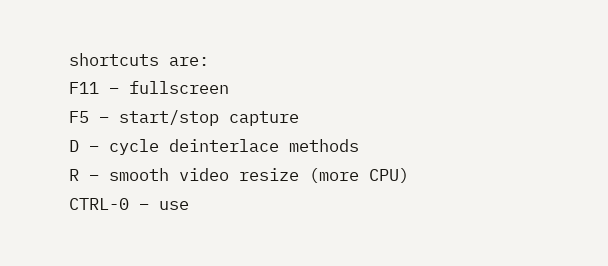shortcuts are:
F11 – fullscreen
F5 – start/stop capture
D – cycle deinterlace methods
R – smooth video resize (more CPU)
CTRL-0 – use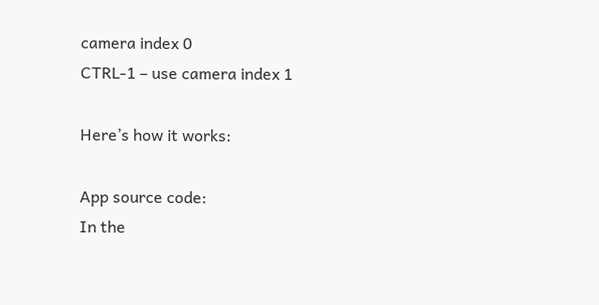camera index 0
CTRL-1 – use camera index 1

Here’s how it works:

App source code:
In the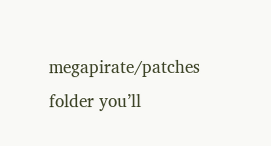megapirate/patches folder you’ll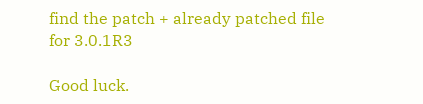find the patch + already patched file for 3.0.1R3

Good luck.